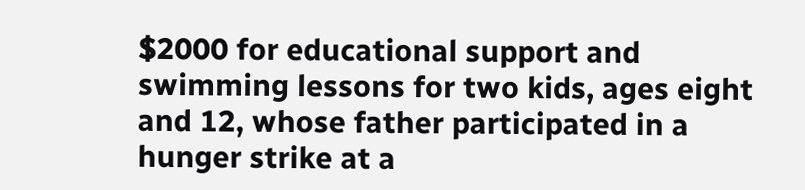$2000 for educational support and swimming lessons for two kids, ages eight and 12, whose father participated in a hunger strike at a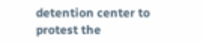detention center to protest the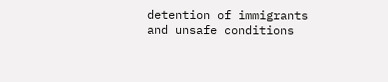detention of immigrants and unsafe conditions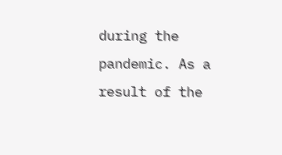during the pandemic. As a result of the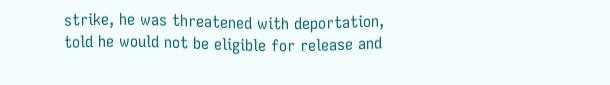strike, he was threatened with deportation, told he would not be eligible for release and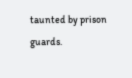taunted by prison guards.